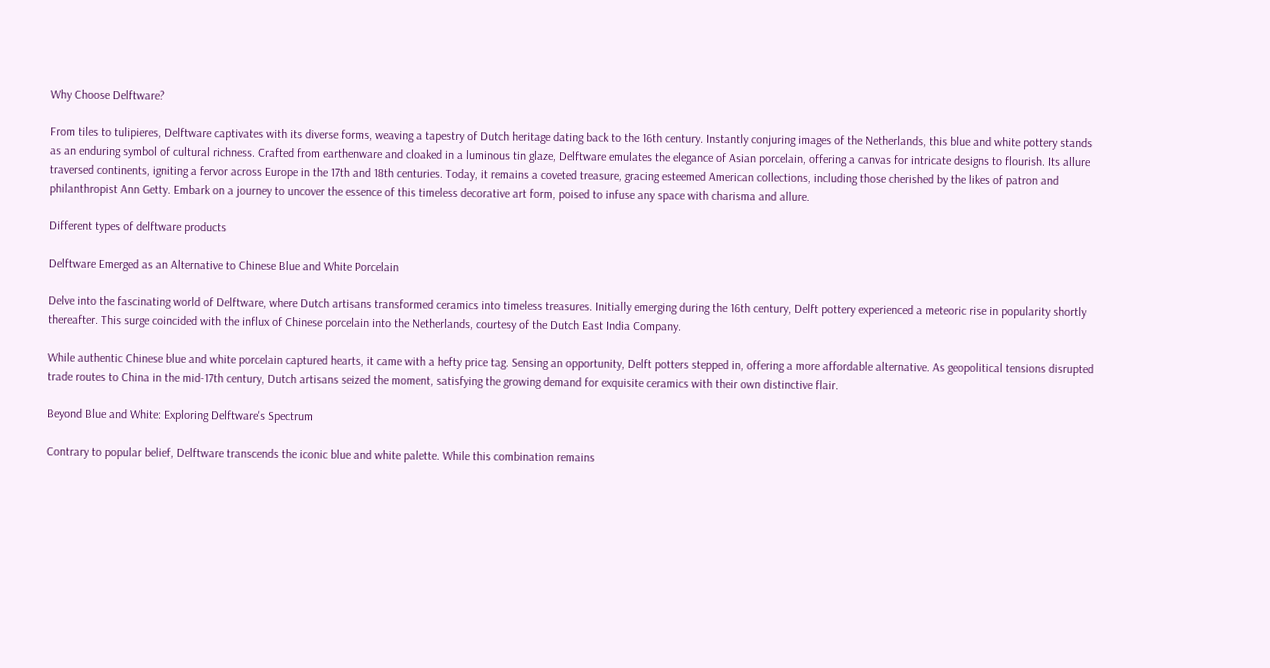Why Choose Delftware?

From tiles to tulipieres, Delftware captivates with its diverse forms, weaving a tapestry of Dutch heritage dating back to the 16th century. Instantly conjuring images of the Netherlands, this blue and white pottery stands as an enduring symbol of cultural richness. Crafted from earthenware and cloaked in a luminous tin glaze, Delftware emulates the elegance of Asian porcelain, offering a canvas for intricate designs to flourish. Its allure traversed continents, igniting a fervor across Europe in the 17th and 18th centuries. Today, it remains a coveted treasure, gracing esteemed American collections, including those cherished by the likes of patron and philanthropist Ann Getty. Embark on a journey to uncover the essence of this timeless decorative art form, poised to infuse any space with charisma and allure.

Different types of delftware products

Delftware Emerged as an Alternative to Chinese Blue and White Porcelain

Delve into the fascinating world of Delftware, where Dutch artisans transformed ceramics into timeless treasures. Initially emerging during the 16th century, Delft pottery experienced a meteoric rise in popularity shortly thereafter. This surge coincided with the influx of Chinese porcelain into the Netherlands, courtesy of the Dutch East India Company.

While authentic Chinese blue and white porcelain captured hearts, it came with a hefty price tag. Sensing an opportunity, Delft potters stepped in, offering a more affordable alternative. As geopolitical tensions disrupted trade routes to China in the mid-17th century, Dutch artisans seized the moment, satisfying the growing demand for exquisite ceramics with their own distinctive flair.

Beyond Blue and White: Exploring Delftware's Spectrum

Contrary to popular belief, Delftware transcends the iconic blue and white palette. While this combination remains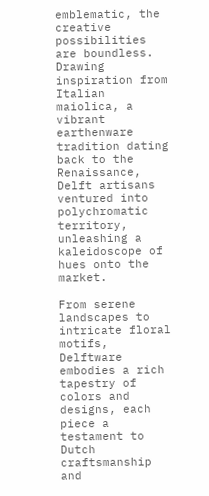emblematic, the creative possibilities are boundless. Drawing inspiration from Italian maiolica, a vibrant earthenware tradition dating back to the Renaissance, Delft artisans ventured into polychromatic territory, unleashing a kaleidoscope of hues onto the market.

From serene landscapes to intricate floral motifs, Delftware embodies a rich tapestry of colors and designs, each piece a testament to Dutch craftsmanship and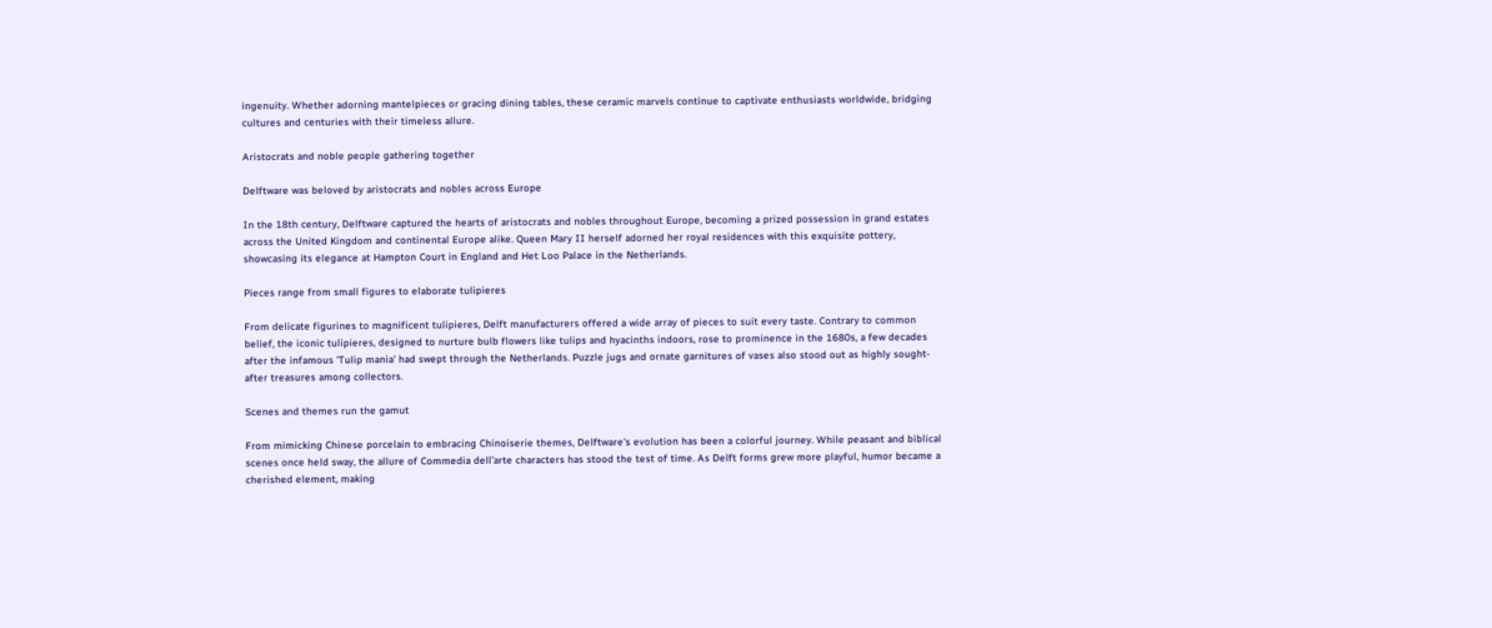ingenuity. Whether adorning mantelpieces or gracing dining tables, these ceramic marvels continue to captivate enthusiasts worldwide, bridging cultures and centuries with their timeless allure.

Aristocrats and noble people gathering together

Delftware was beloved by aristocrats and nobles across Europe

In the 18th century, Delftware captured the hearts of aristocrats and nobles throughout Europe, becoming a prized possession in grand estates across the United Kingdom and continental Europe alike. Queen Mary II herself adorned her royal residences with this exquisite pottery, showcasing its elegance at Hampton Court in England and Het Loo Palace in the Netherlands.

Pieces range from small figures to elaborate tulipieres

From delicate figurines to magnificent tulipieres, Delft manufacturers offered a wide array of pieces to suit every taste. Contrary to common belief, the iconic tulipieres, designed to nurture bulb flowers like tulips and hyacinths indoors, rose to prominence in the 1680s, a few decades after the infamous 'Tulip mania' had swept through the Netherlands. Puzzle jugs and ornate garnitures of vases also stood out as highly sought-after treasures among collectors.

Scenes and themes run the gamut

From mimicking Chinese porcelain to embracing Chinoiserie themes, Delftware's evolution has been a colorful journey. While peasant and biblical scenes once held sway, the allure of Commedia dell’arte characters has stood the test of time. As Delft forms grew more playful, humor became a cherished element, making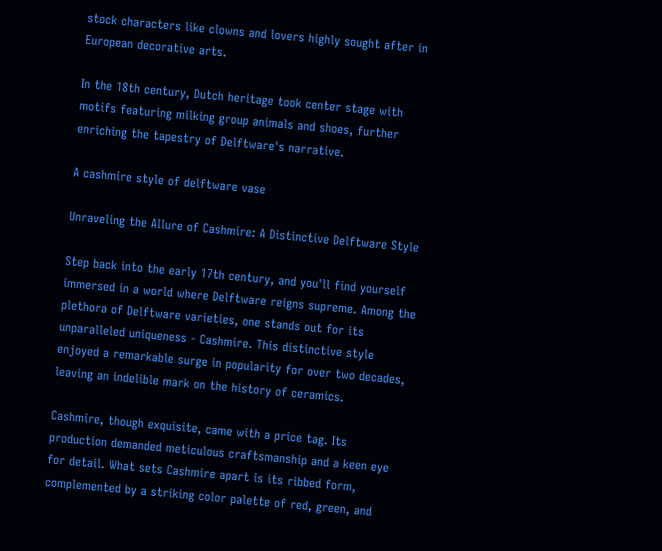stock characters like clowns and lovers highly sought after in European decorative arts.

In the 18th century, Dutch heritage took center stage with motifs featuring milking group animals and shoes, further enriching the tapestry of Delftware's narrative.

A cashmire style of delftware vase

Unraveling the Allure of Cashmire: A Distinctive Delftware Style

Step back into the early 17th century, and you'll find yourself immersed in a world where Delftware reigns supreme. Among the plethora of Delftware varieties, one stands out for its unparalleled uniqueness - Cashmire. This distinctive style enjoyed a remarkable surge in popularity for over two decades, leaving an indelible mark on the history of ceramics.

Cashmire, though exquisite, came with a price tag. Its production demanded meticulous craftsmanship and a keen eye for detail. What sets Cashmire apart is its ribbed form, complemented by a striking color palette of red, green, and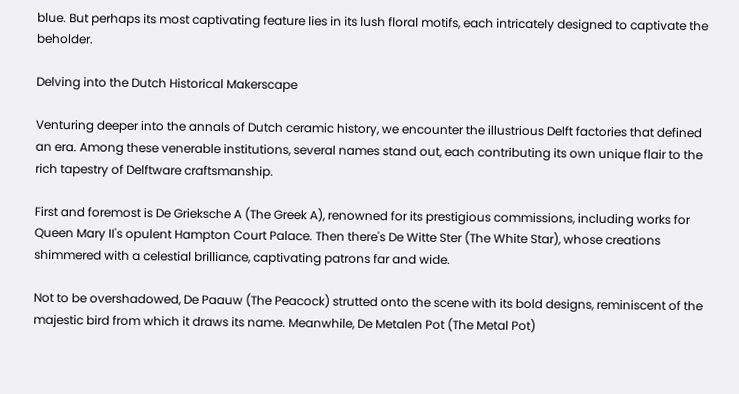blue. But perhaps its most captivating feature lies in its lush floral motifs, each intricately designed to captivate the beholder.

Delving into the Dutch Historical Makerscape

Venturing deeper into the annals of Dutch ceramic history, we encounter the illustrious Delft factories that defined an era. Among these venerable institutions, several names stand out, each contributing its own unique flair to the rich tapestry of Delftware craftsmanship.

First and foremost is De Grieksche A (The Greek A), renowned for its prestigious commissions, including works for Queen Mary II's opulent Hampton Court Palace. Then there's De Witte Ster (The White Star), whose creations shimmered with a celestial brilliance, captivating patrons far and wide.

Not to be overshadowed, De Paauw (The Peacock) strutted onto the scene with its bold designs, reminiscent of the majestic bird from which it draws its name. Meanwhile, De Metalen Pot (The Metal Pot)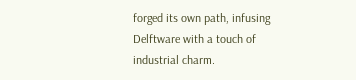forged its own path, infusing Delftware with a touch of industrial charm.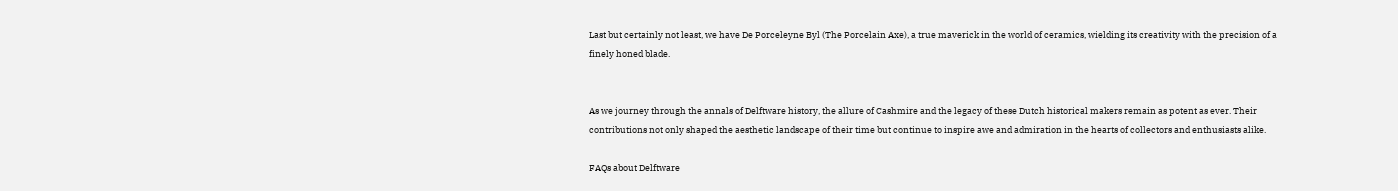Last but certainly not least, we have De Porceleyne Byl (The Porcelain Axe), a true maverick in the world of ceramics, wielding its creativity with the precision of a finely honed blade.


As we journey through the annals of Delftware history, the allure of Cashmire and the legacy of these Dutch historical makers remain as potent as ever. Their contributions not only shaped the aesthetic landscape of their time but continue to inspire awe and admiration in the hearts of collectors and enthusiasts alike.

FAQs about Delftware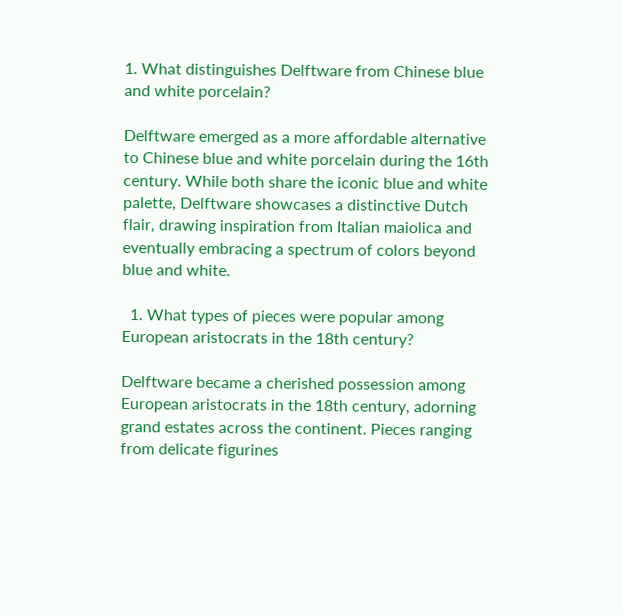1. What distinguishes Delftware from Chinese blue and white porcelain?

Delftware emerged as a more affordable alternative to Chinese blue and white porcelain during the 16th century. While both share the iconic blue and white palette, Delftware showcases a distinctive Dutch flair, drawing inspiration from Italian maiolica and eventually embracing a spectrum of colors beyond blue and white.

  1. What types of pieces were popular among European aristocrats in the 18th century?

Delftware became a cherished possession among European aristocrats in the 18th century, adorning grand estates across the continent. Pieces ranging from delicate figurines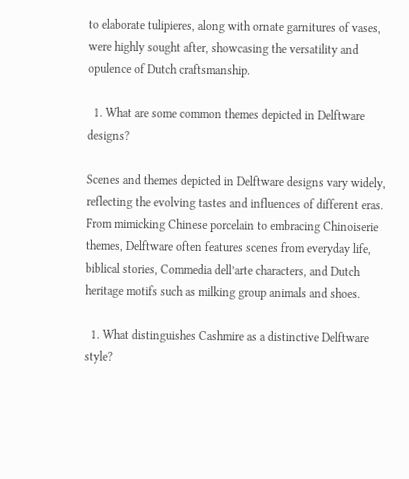to elaborate tulipieres, along with ornate garnitures of vases, were highly sought after, showcasing the versatility and opulence of Dutch craftsmanship.

  1. What are some common themes depicted in Delftware designs?

Scenes and themes depicted in Delftware designs vary widely, reflecting the evolving tastes and influences of different eras. From mimicking Chinese porcelain to embracing Chinoiserie themes, Delftware often features scenes from everyday life, biblical stories, Commedia dell’arte characters, and Dutch heritage motifs such as milking group animals and shoes.

  1. What distinguishes Cashmire as a distinctive Delftware style?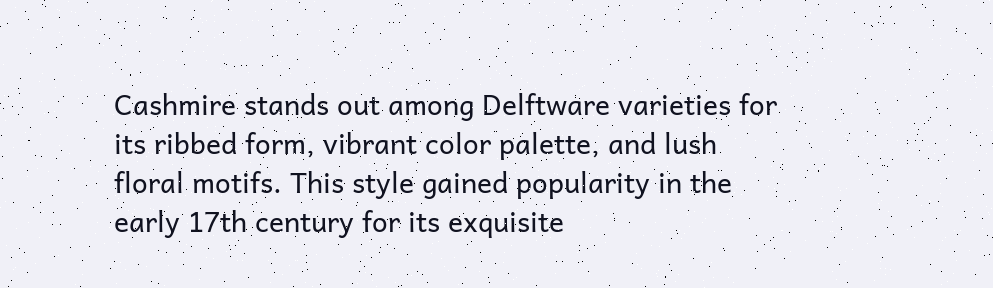Cashmire stands out among Delftware varieties for its ribbed form, vibrant color palette, and lush floral motifs. This style gained popularity in the early 17th century for its exquisite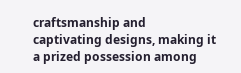craftsmanship and captivating designs, making it a prized possession among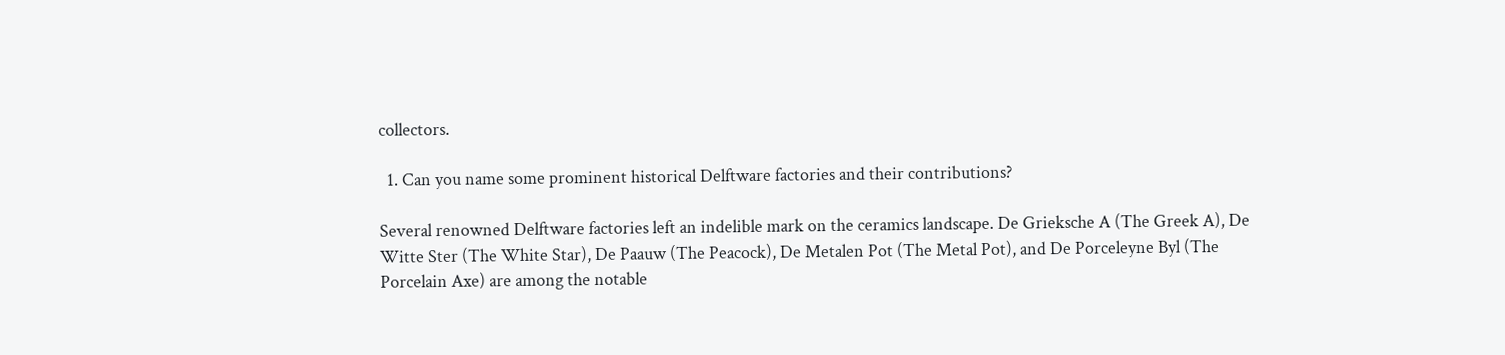collectors.

  1. Can you name some prominent historical Delftware factories and their contributions?

Several renowned Delftware factories left an indelible mark on the ceramics landscape. De Grieksche A (The Greek A), De Witte Ster (The White Star), De Paauw (The Peacock), De Metalen Pot (The Metal Pot), and De Porceleyne Byl (The Porcelain Axe) are among the notable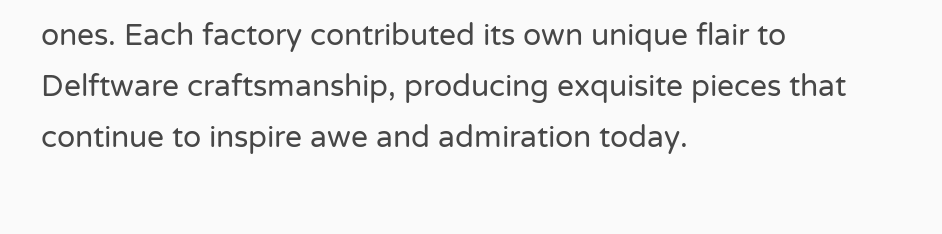ones. Each factory contributed its own unique flair to Delftware craftsmanship, producing exquisite pieces that continue to inspire awe and admiration today.